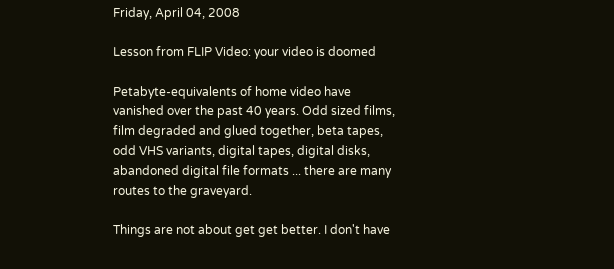Friday, April 04, 2008

Lesson from FLIP Video: your video is doomed

Petabyte-equivalents of home video have vanished over the past 40 years. Odd sized films, film degraded and glued together, beta tapes, odd VHS variants, digital tapes, digital disks, abandoned digital file formats ... there are many routes to the graveyard.

Things are not about get get better. I don't have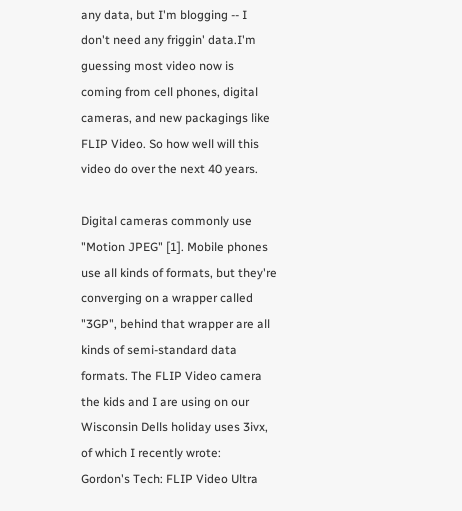any data, but I'm blogging -- I don't need any friggin' data.I'm guessing most video now is coming from cell phones, digital cameras, and new packagings like FLIP Video. So how well will this video do over the next 40 years.

Digital cameras commonly use "Motion JPEG" [1]. Mobile phones use all kinds of formats, but they're converging on a wrapper called "3GP", behind that wrapper are all kinds of semi-standard data formats. The FLIP Video camera the kids and I are using on our Wisconsin Dells holiday uses 3ivx, of which I recently wrote:
Gordon's Tech: FLIP Video Ultra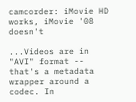camcorder: iMovie HD works, iMovie '08 doesn't

...Videos are in "AVI" format -- that's a metadata wrapper around a codec. In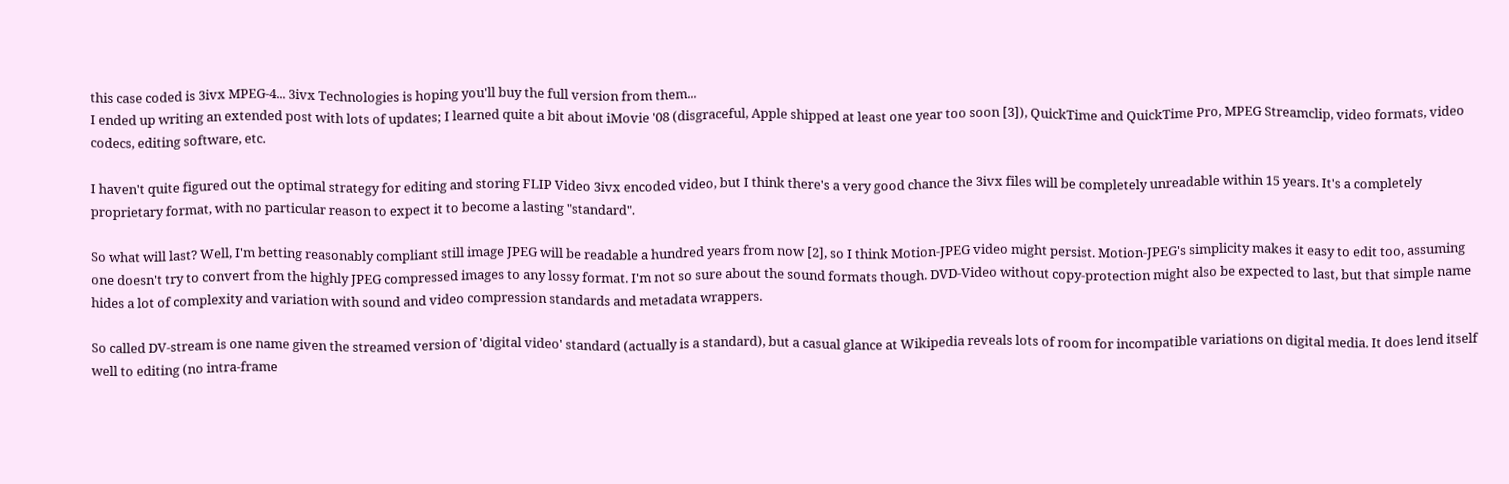this case coded is 3ivx MPEG-4... 3ivx Technologies is hoping you'll buy the full version from them...
I ended up writing an extended post with lots of updates; I learned quite a bit about iMovie '08 (disgraceful, Apple shipped at least one year too soon [3]), QuickTime and QuickTime Pro, MPEG Streamclip, video formats, video codecs, editing software, etc.

I haven't quite figured out the optimal strategy for editing and storing FLIP Video 3ivx encoded video, but I think there's a very good chance the 3ivx files will be completely unreadable within 15 years. It's a completely proprietary format, with no particular reason to expect it to become a lasting "standard".

So what will last? Well, I'm betting reasonably compliant still image JPEG will be readable a hundred years from now [2], so I think Motion-JPEG video might persist. Motion-JPEG's simplicity makes it easy to edit too, assuming one doesn't try to convert from the highly JPEG compressed images to any lossy format. I'm not so sure about the sound formats though. DVD-Video without copy-protection might also be expected to last, but that simple name hides a lot of complexity and variation with sound and video compression standards and metadata wrappers.

So called DV-stream is one name given the streamed version of 'digital video' standard (actually is a standard), but a casual glance at Wikipedia reveals lots of room for incompatible variations on digital media. It does lend itself well to editing (no intra-frame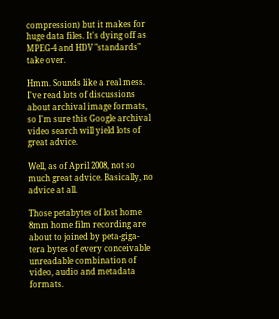compression) but it makes for huge data files. It's dying off as MPEG-4 and HDV "standards" take over.

Hmm. Sounds like a real mess. I've read lots of discussions about archival image formats, so I'm sure this Google archival video search will yield lots of great advice.

Well, as of April 2008, not so much great advice. Basically, no advice at all.

Those petabytes of lost home 8mm home film recording are about to joined by peta-giga-tera bytes of every conceivable unreadable combination of video, audio and metadata formats.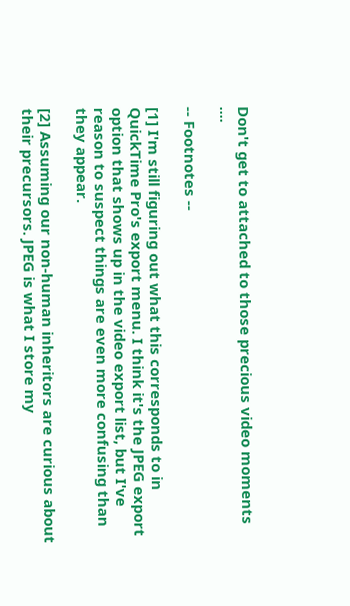Don't get to attached to those precious video moments ....

-- Footnotes --

[1] I'm still figuring out what this corresponds to in QuickTime Pro's export menu. I think it's the JPEG export option that shows up in the video export list, but I've reason to suspect things are even more confusing than they appear.

[2] Assuming our non-human inheritors are curious about their precursors. JPEG is what I store my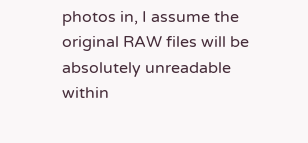photos in, I assume the original RAW files will be absolutely unreadable within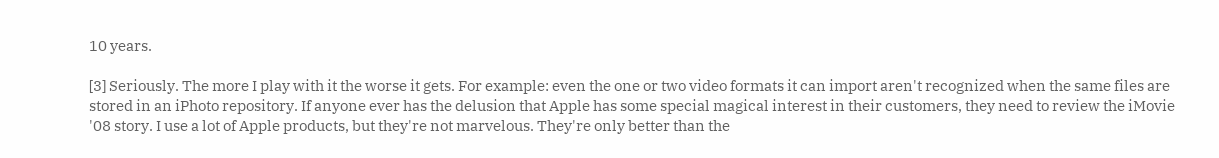10 years.

[3] Seriously. The more I play with it the worse it gets. For example: even the one or two video formats it can import aren't recognized when the same files are stored in an iPhoto repository. If anyone ever has the delusion that Apple has some special magical interest in their customers, they need to review the iMovie '08 story. I use a lot of Apple products, but they're not marvelous. They're only better than the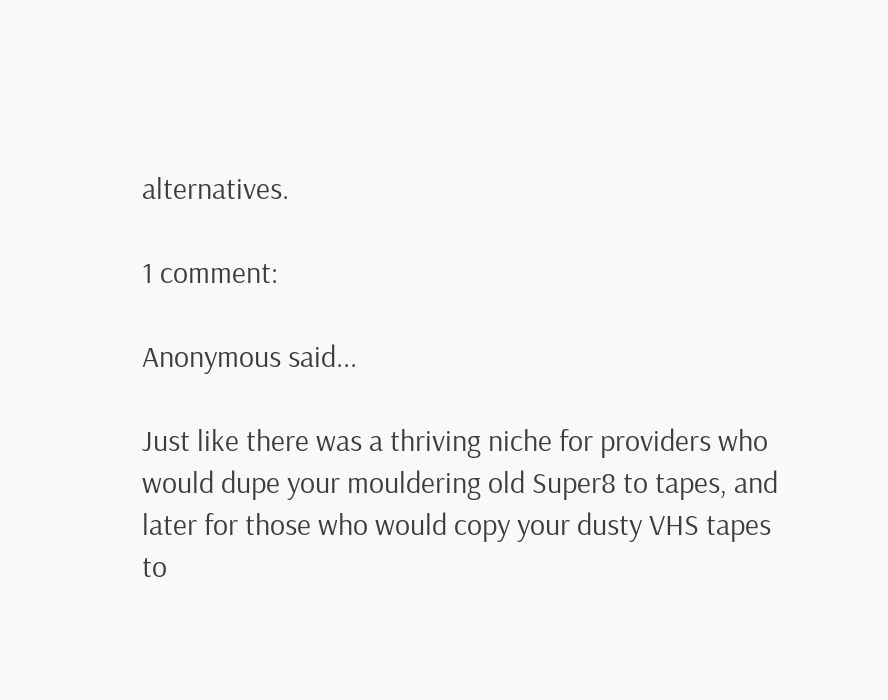alternatives.

1 comment:

Anonymous said...

Just like there was a thriving niche for providers who would dupe your mouldering old Super8 to tapes, and later for those who would copy your dusty VHS tapes to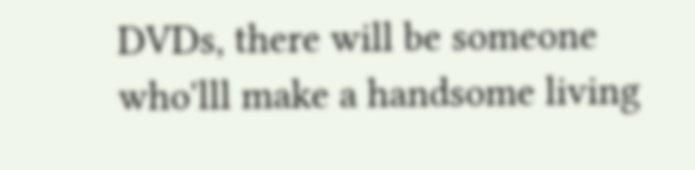DVDs, there will be someone who'lll make a handsome living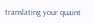translating your quaint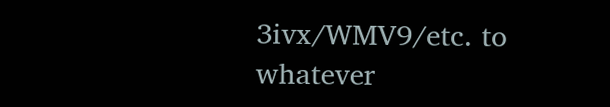3ivx/WMV9/etc. to whatever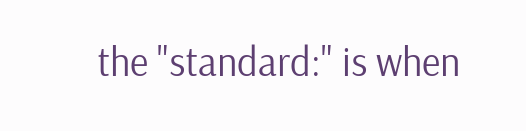the "standard:" is when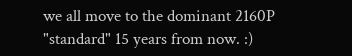we all move to the dominant 2160P "standard" 15 years from now. :)